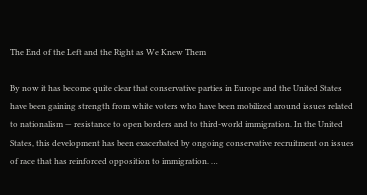The End of the Left and the Right as We Knew Them

By now it has become quite clear that conservative parties in Europe and the United States have been gaining strength from white voters who have been mobilized around issues related to nationalism — resistance to open borders and to third-world immigration. In the United States, this development has been exacerbated by ongoing conservative recruitment on issues of race that has reinforced opposition to immigration. …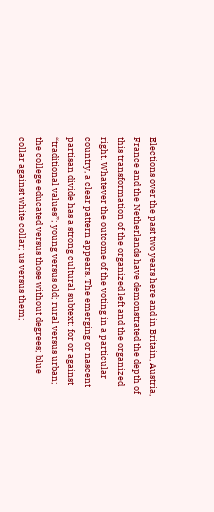Elections over the past two years here and in Britain, Austria, France and the Netherlands have demonstrated the depth of this transformation of the organized left and the organized right. Whatever the outcome of the voting in a particular country, a clear pattern appears. The emerging or nascent partisan divide has a strong cultural subtext: for or against “traditional values”; young versus old; rural versus urban; the college educated versus those without degrees; blue collar against white collar; us versus them;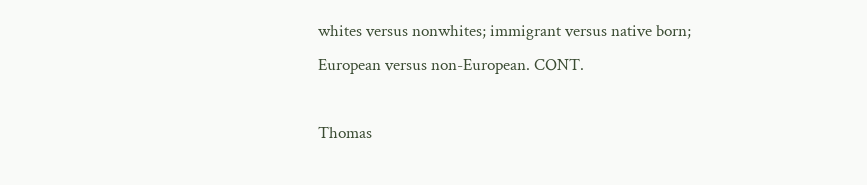whites versus nonwhites; immigrant versus native born; European versus non-European. CONT.

Thomas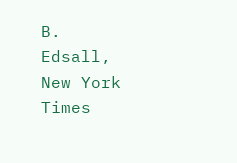B. Edsall, New York Times